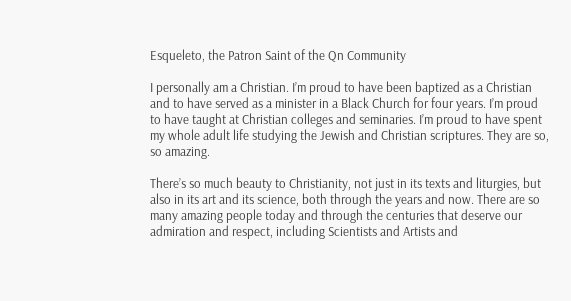Esqueleto, the Patron Saint of the Qn Community

I personally am a Christian. I’m proud to have been baptized as a Christian and to have served as a minister in a Black Church for four years. I’m proud to have taught at Christian colleges and seminaries. I’m proud to have spent my whole adult life studying the Jewish and Christian scriptures. They are so, so amazing.

There’s so much beauty to Christianity, not just in its texts and liturgies, but also in its art and its science, both through the years and now. There are so many amazing people today and through the centuries that deserve our admiration and respect, including Scientists and Artists and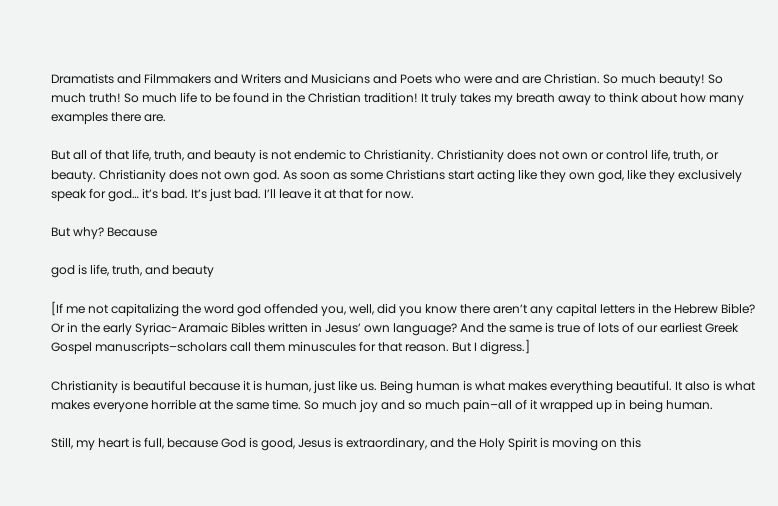Dramatists and Filmmakers and Writers and Musicians and Poets who were and are Christian. So much beauty! So much truth! So much life to be found in the Christian tradition! It truly takes my breath away to think about how many examples there are.

But all of that life, truth, and beauty is not endemic to Christianity. Christianity does not own or control life, truth, or beauty. Christianity does not own god. As soon as some Christians start acting like they own god, like they exclusively speak for god… it’s bad. It’s just bad. I’ll leave it at that for now.

But why? Because

god is life, truth, and beauty

[If me not capitalizing the word god offended you, well, did you know there aren’t any capital letters in the Hebrew Bible? Or in the early Syriac-Aramaic Bibles written in Jesus’ own language? And the same is true of lots of our earliest Greek Gospel manuscripts–scholars call them minuscules for that reason. But I digress.]

Christianity is beautiful because it is human, just like us. Being human is what makes everything beautiful. It also is what makes everyone horrible at the same time. So much joy and so much pain–all of it wrapped up in being human.

Still, my heart is full, because God is good, Jesus is extraordinary, and the Holy Spirit is moving on this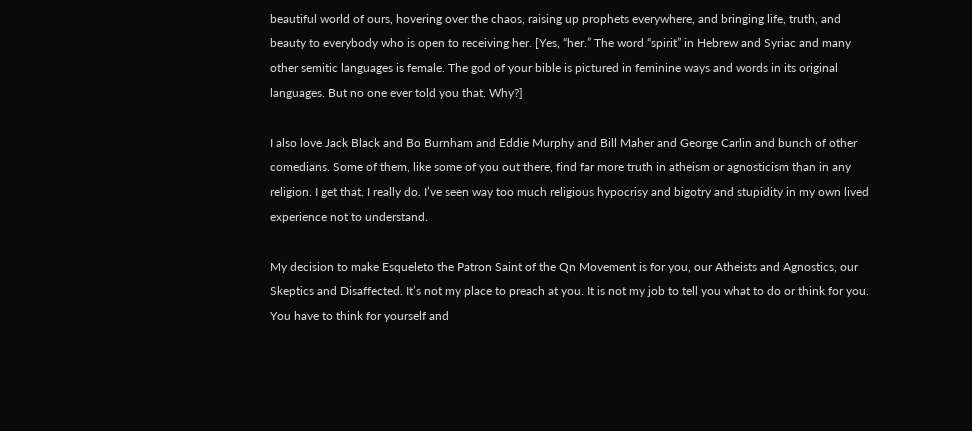beautiful world of ours, hovering over the chaos, raising up prophets everywhere, and bringing life, truth, and beauty to everybody who is open to receiving her. [Yes, “her.” The word “spirit” in Hebrew and Syriac and many other semitic languages is female. The god of your bible is pictured in feminine ways and words in its original languages. But no one ever told you that. Why?]

I also love Jack Black and Bo Burnham and Eddie Murphy and Bill Maher and George Carlin and bunch of other comedians. Some of them, like some of you out there, find far more truth in atheism or agnosticism than in any religion. I get that. I really do. I’ve seen way too much religious hypocrisy and bigotry and stupidity in my own lived experience not to understand.

My decision to make Esqueleto the Patron Saint of the Qn Movement is for you, our Atheists and Agnostics, our Skeptics and Disaffected. It’s not my place to preach at you. It is not my job to tell you what to do or think for you. You have to think for yourself and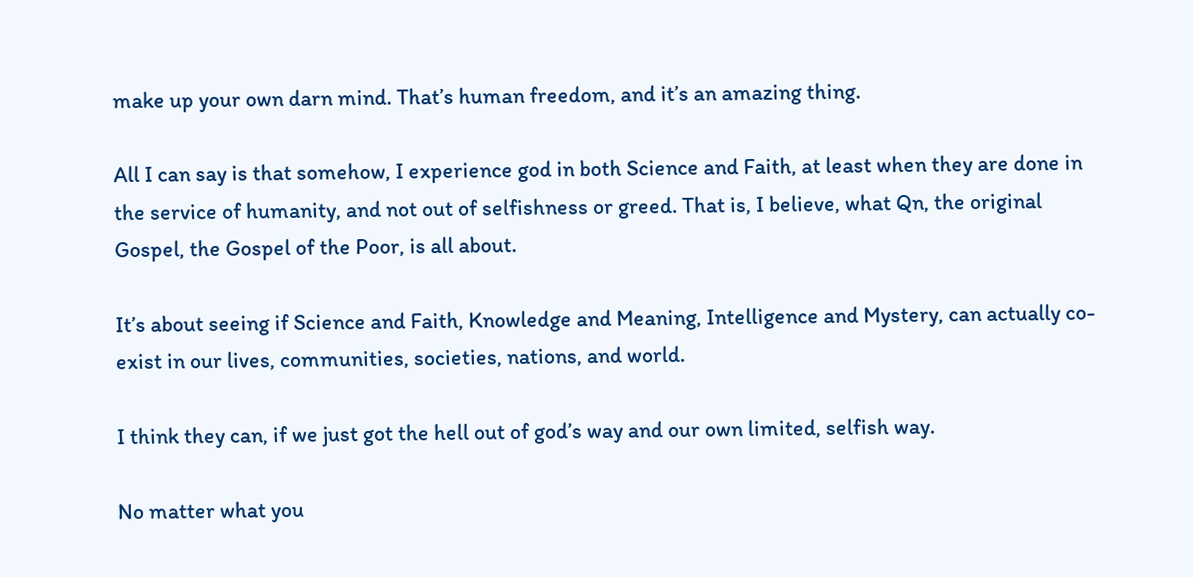make up your own darn mind. That’s human freedom, and it’s an amazing thing.

All I can say is that somehow, I experience god in both Science and Faith, at least when they are done in the service of humanity, and not out of selfishness or greed. That is, I believe, what Qn, the original Gospel, the Gospel of the Poor, is all about.

It’s about seeing if Science and Faith, Knowledge and Meaning, Intelligence and Mystery, can actually co-exist in our lives, communities, societies, nations, and world.

I think they can, if we just got the hell out of god’s way and our own limited, selfish way.

No matter what you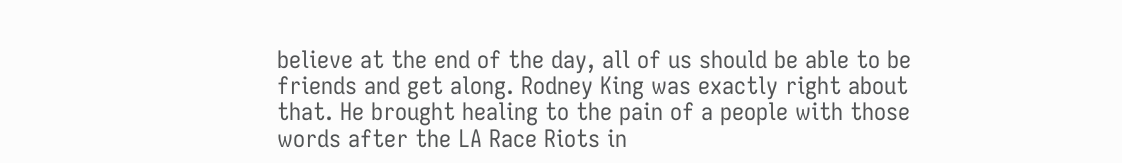believe at the end of the day, all of us should be able to be friends and get along. Rodney King was exactly right about that. He brought healing to the pain of a people with those words after the LA Race Riots in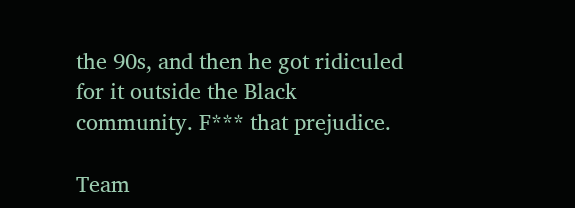the 90s, and then he got ridiculed for it outside the Black community. F*** that prejudice.

Team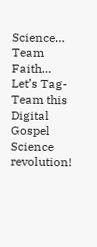Science… Team Faith… Let’s Tag-Team this Digital Gospel Science revolution!